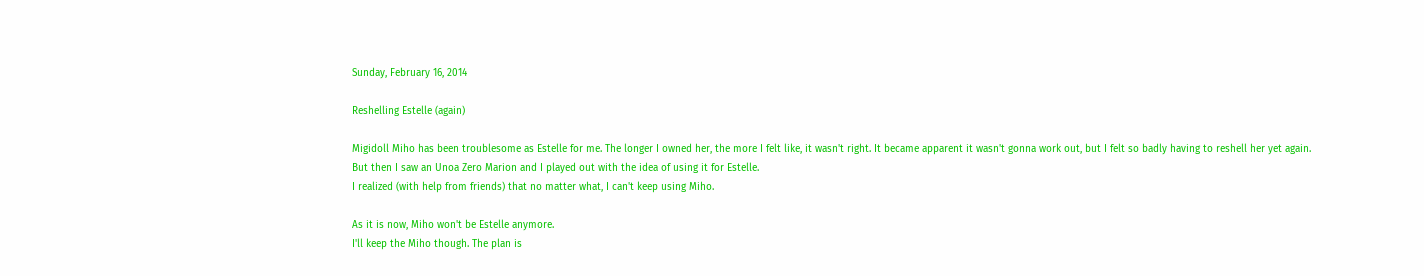Sunday, February 16, 2014

Reshelling Estelle (again)

Migidoll Miho has been troublesome as Estelle for me. The longer I owned her, the more I felt like, it wasn't right. It became apparent it wasn't gonna work out, but I felt so badly having to reshell her yet again.
But then I saw an Unoa Zero Marion and I played out with the idea of using it for Estelle.
I realized (with help from friends) that no matter what, I can't keep using Miho.

As it is now, Miho won't be Estelle anymore.
I'll keep the Miho though. The plan is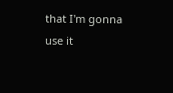that I'm gonna use it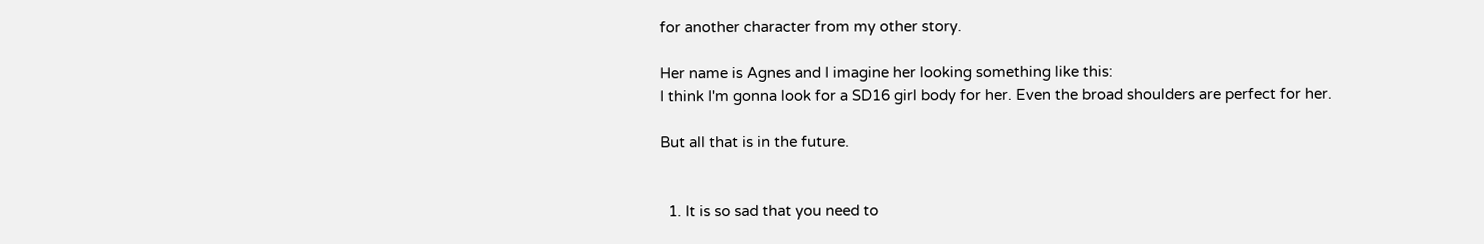for another character from my other story.

Her name is Agnes and I imagine her looking something like this:
I think I'm gonna look for a SD16 girl body for her. Even the broad shoulders are perfect for her.

But all that is in the future.


  1. It is so sad that you need to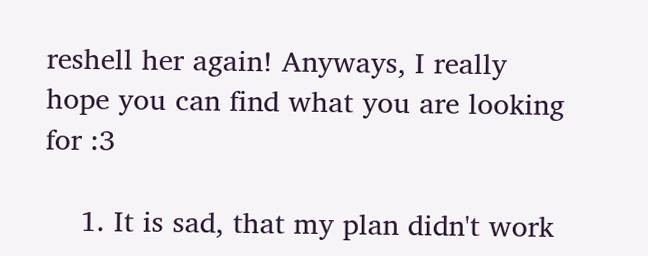reshell her again! Anyways, I really hope you can find what you are looking for :3

    1. It is sad, that my plan didn't work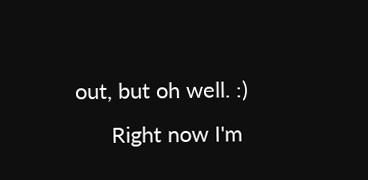out, but oh well. :)
      Right now I'm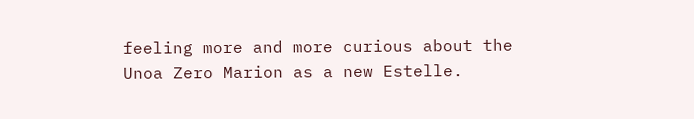feeling more and more curious about the Unoa Zero Marion as a new Estelle.